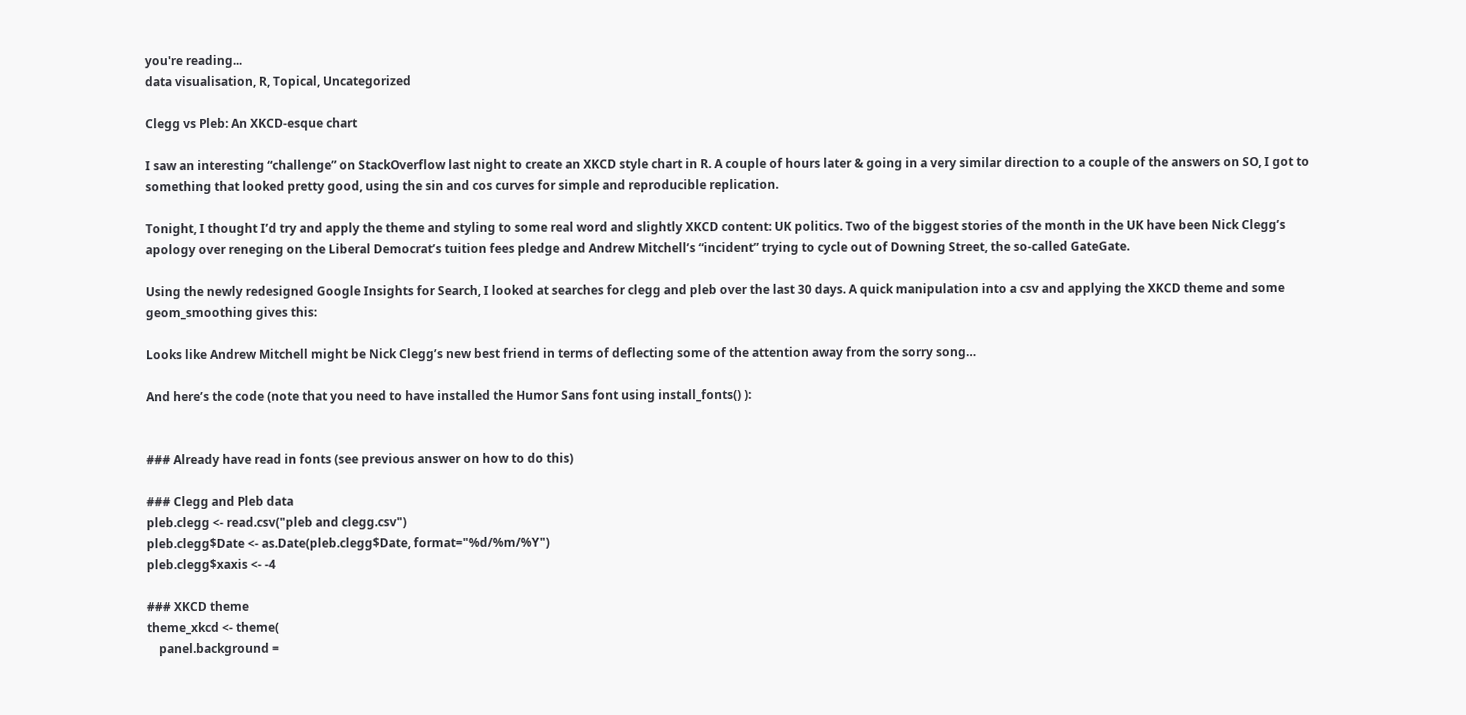you're reading...
data visualisation, R, Topical, Uncategorized

Clegg vs Pleb: An XKCD-esque chart

I saw an interesting “challenge” on StackOverflow last night to create an XKCD style chart in R. A couple of hours later & going in a very similar direction to a couple of the answers on SO, I got to something that looked pretty good, using the sin and cos curves for simple and reproducible replication.

Tonight, I thought I’d try and apply the theme and styling to some real word and slightly XKCD content: UK politics. Two of the biggest stories of the month in the UK have been Nick Clegg’s apology over reneging on the Liberal Democrat’s tuition fees pledge and Andrew Mitchell’s “incident” trying to cycle out of Downing Street, the so-called GateGate.

Using the newly redesigned Google Insights for Search, I looked at searches for clegg and pleb over the last 30 days. A quick manipulation into a csv and applying the XKCD theme and some geom_smoothing gives this:

Looks like Andrew Mitchell might be Nick Clegg’s new best friend in terms of deflecting some of the attention away from the sorry song…

And here’s the code (note that you need to have installed the Humor Sans font using install_fonts() ):


### Already have read in fonts (see previous answer on how to do this)

### Clegg and Pleb data
pleb.clegg <- read.csv("pleb and clegg.csv")
pleb.clegg$Date <- as.Date(pleb.clegg$Date, format="%d/%m/%Y")
pleb.clegg$xaxis <- -4

### XKCD theme
theme_xkcd <- theme(
    panel.background =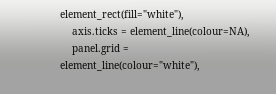element_rect(fill="white"),
    axis.ticks = element_line(colour=NA),
    panel.grid = element_line(colour="white"),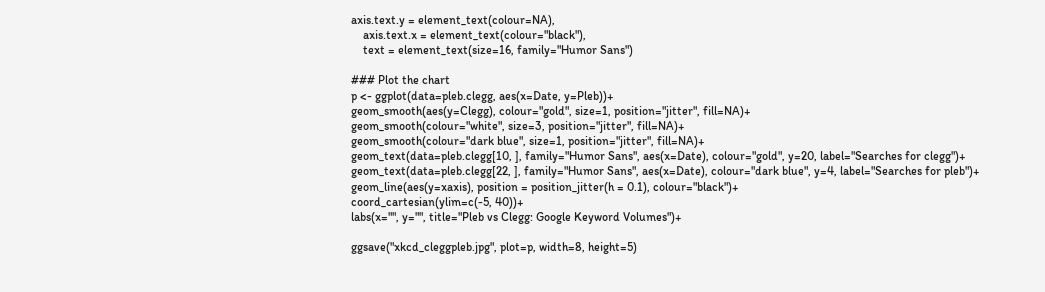axis.text.y = element_text(colour=NA),
    axis.text.x = element_text(colour="black"),
    text = element_text(size=16, family="Humor Sans")

### Plot the chart
p <- ggplot(data=pleb.clegg, aes(x=Date, y=Pleb))+
geom_smooth(aes(y=Clegg), colour="gold", size=1, position="jitter", fill=NA)+
geom_smooth(colour="white", size=3, position="jitter", fill=NA)+
geom_smooth(colour="dark blue", size=1, position="jitter", fill=NA)+
geom_text(data=pleb.clegg[10, ], family="Humor Sans", aes(x=Date), colour="gold", y=20, label="Searches for clegg")+
geom_text(data=pleb.clegg[22, ], family="Humor Sans", aes(x=Date), colour="dark blue", y=4, label="Searches for pleb")+
geom_line(aes(y=xaxis), position = position_jitter(h = 0.1), colour="black")+
coord_cartesian(ylim=c(-5, 40))+
labs(x="", y="", title="Pleb vs Clegg: Google Keyword Volumes")+

ggsave("xkcd_cleggpleb.jpg", plot=p, width=8, height=5)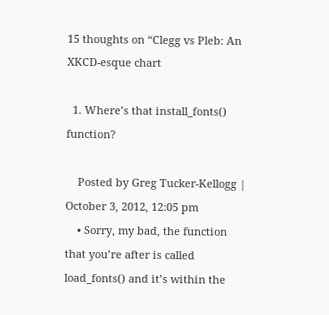15 thoughts on “Clegg vs Pleb: An XKCD-esque chart

  1. Where’s that install_fonts() function?

    Posted by Greg Tucker-Kellogg | October 3, 2012, 12:05 pm
    • Sorry, my bad, the function that you’re after is called load_fonts() and it’s within the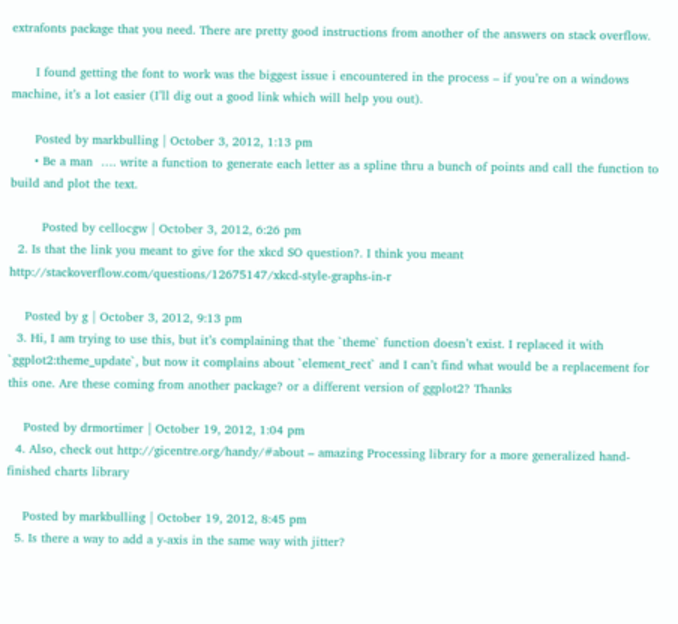extrafonts package that you need. There are pretty good instructions from another of the answers on stack overflow.

      I found getting the font to work was the biggest issue i encountered in the process – if you’re on a windows machine, it’s a lot easier (I’ll dig out a good link which will help you out).

      Posted by markbulling | October 3, 2012, 1:13 pm
      • Be a man  …. write a function to generate each letter as a spline thru a bunch of points and call the function to build and plot the text.

        Posted by cellocgw | October 3, 2012, 6:26 pm
  2. Is that the link you meant to give for the xkcd SO question?. I think you meant http://stackoverflow.com/questions/12675147/xkcd-style-graphs-in-r

    Posted by g | October 3, 2012, 9:13 pm
  3. Hi, I am trying to use this, but it’s complaining that the `theme` function doesn’t exist. I replaced it with `ggplot2:theme_update`, but now it complains about `element_rect` and I can’t find what would be a replacement for this one. Are these coming from another package? or a different version of ggplot2? Thanks

    Posted by drmortimer | October 19, 2012, 1:04 pm
  4. Also, check out http://gicentre.org/handy/#about – amazing Processing library for a more generalized hand-finished charts library

    Posted by markbulling | October 19, 2012, 8:45 pm
  5. Is there a way to add a y-axis in the same way with jitter?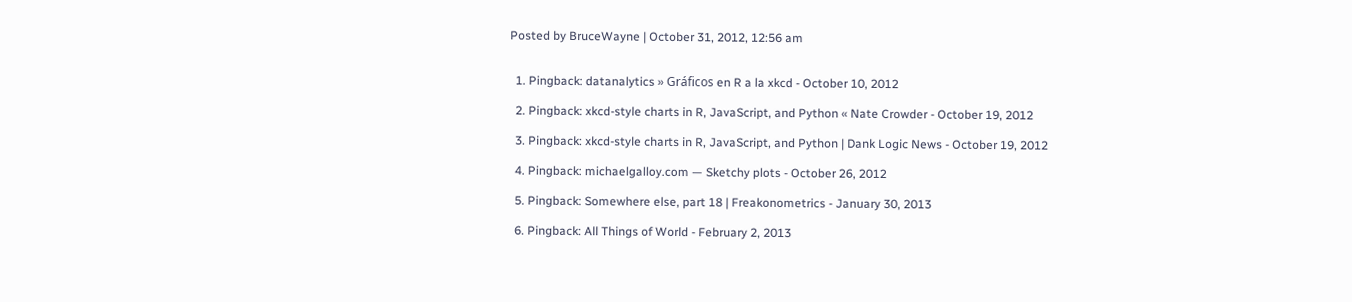Posted by BruceWayne | October 31, 2012, 12:56 am


  1. Pingback: datanalytics » Gráficos en R a la xkcd - October 10, 2012

  2. Pingback: xkcd-style charts in R, JavaScript, and Python « Nate Crowder - October 19, 2012

  3. Pingback: xkcd-style charts in R, JavaScript, and Python | Dank Logic News - October 19, 2012

  4. Pingback: michaelgalloy.com — Sketchy plots - October 26, 2012

  5. Pingback: Somewhere else, part 18 | Freakonometrics - January 30, 2013

  6. Pingback: All Things of World - February 2, 2013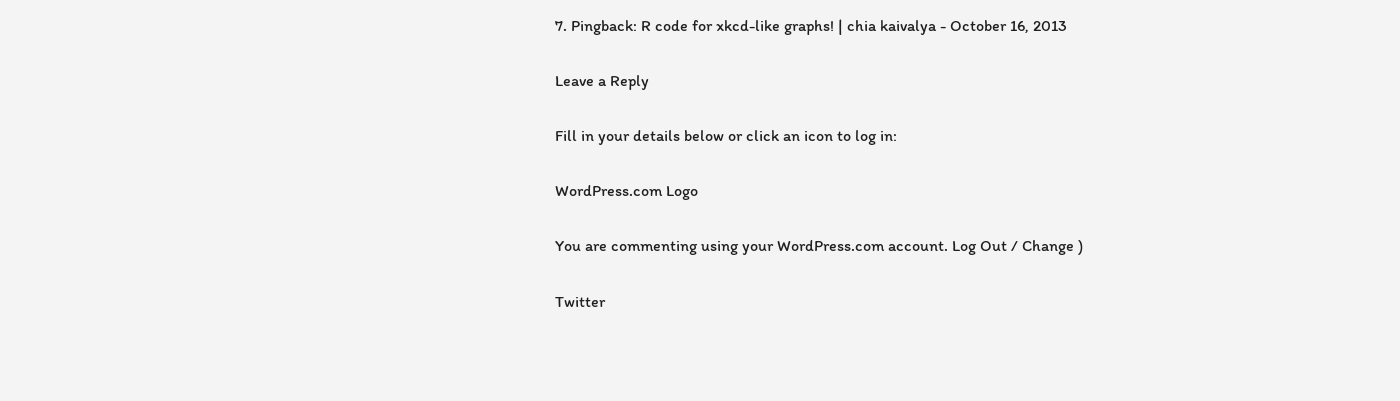7. Pingback: R code for xkcd-like graphs! | chia kaivalya - October 16, 2013

Leave a Reply

Fill in your details below or click an icon to log in:

WordPress.com Logo

You are commenting using your WordPress.com account. Log Out / Change )

Twitter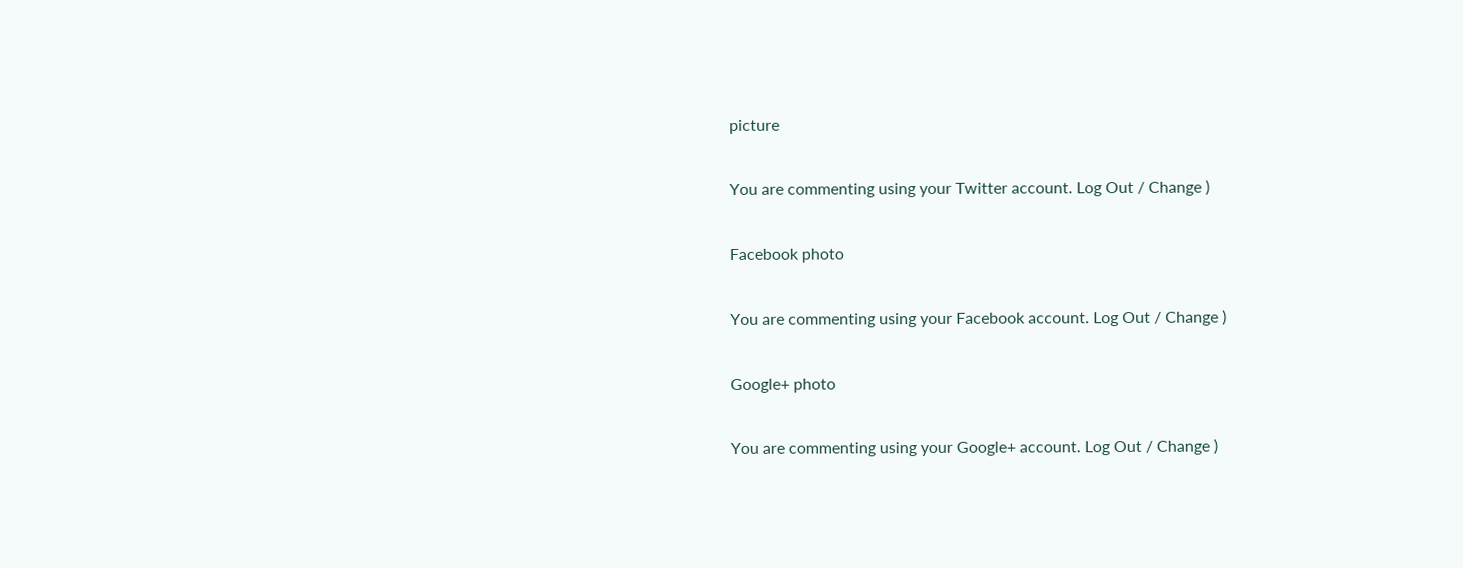picture

You are commenting using your Twitter account. Log Out / Change )

Facebook photo

You are commenting using your Facebook account. Log Out / Change )

Google+ photo

You are commenting using your Google+ account. Log Out / Change )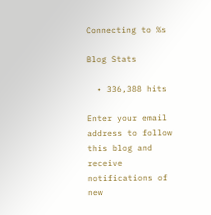Connecting to %s

Blog Stats

  • 336,388 hits

Enter your email address to follow this blog and receive notifications of new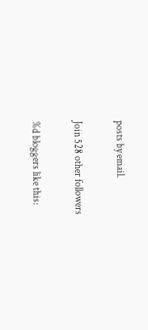posts by email.

Join 528 other followers

%d bloggers like this: